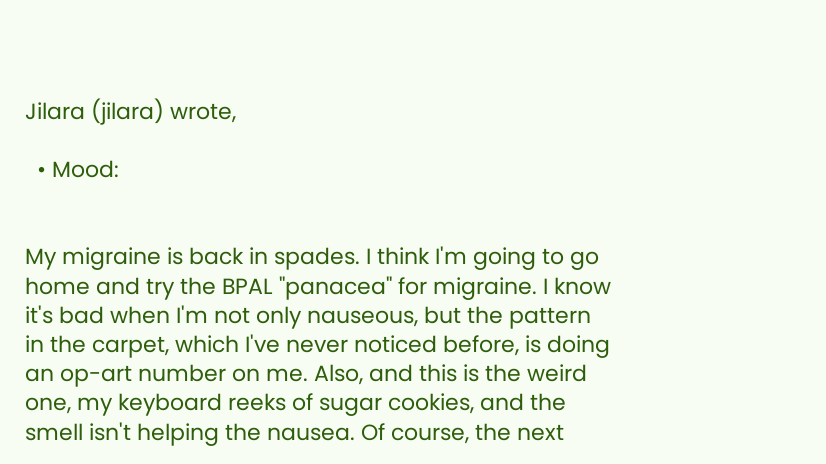Jilara (jilara) wrote,

  • Mood:


My migraine is back in spades. I think I'm going to go home and try the BPAL "panacea" for migraine. I know it's bad when I'm not only nauseous, but the pattern in the carpet, which I've never noticed before, is doing an op-art number on me. Also, and this is the weird one, my keyboard reeks of sugar cookies, and the smell isn't helping the nausea. Of course, the next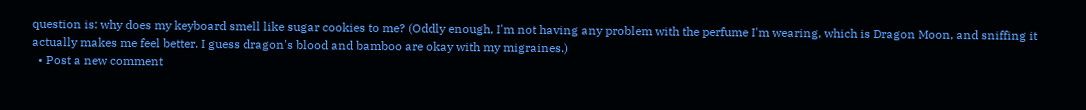question is: why does my keyboard smell like sugar cookies to me? (Oddly enough, I'm not having any problem with the perfume I'm wearing, which is Dragon Moon, and sniffing it actually makes me feel better. I guess dragon's blood and bamboo are okay with my migraines.)
  • Post a new comment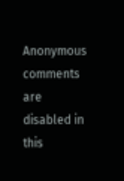Anonymous comments are disabled in this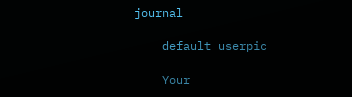journal

    default userpic

    Your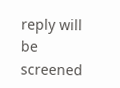reply will be screened